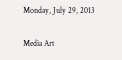Monday, July 29, 2013

Media Art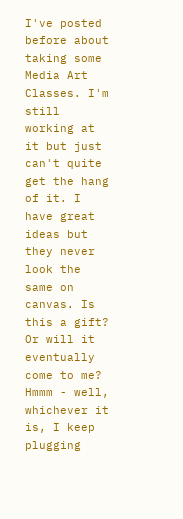I've posted before about taking some Media Art Classes. I'm still working at it but just can't quite get the hang of it. I have great ideas but they never look the same on canvas. Is this a gift? Or will it eventually come to me? Hmmm - well, whichever it is, I keep plugging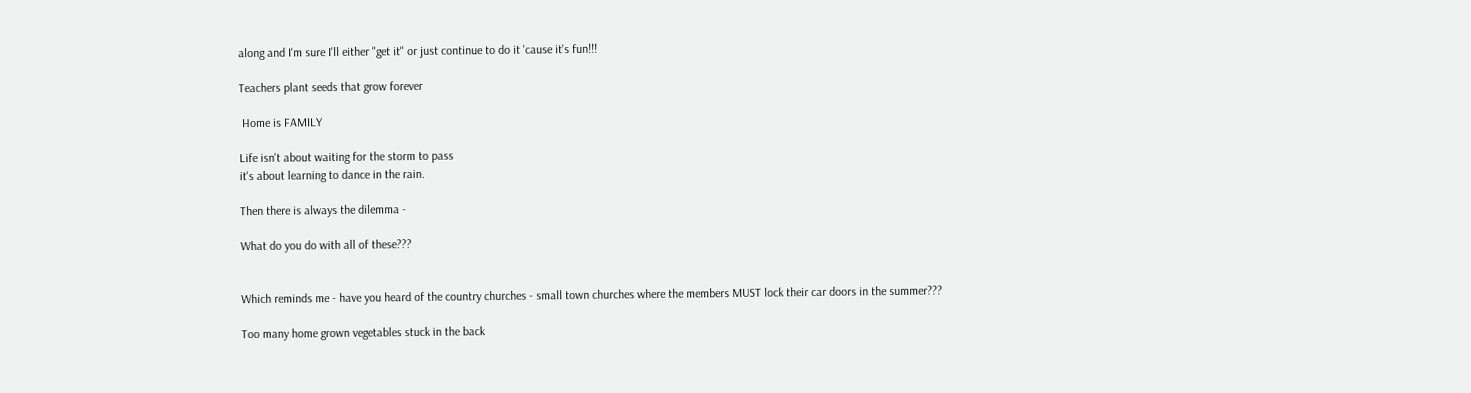along and I'm sure I'll either "get it" or just continue to do it 'cause it's fun!!!

Teachers plant seeds that grow forever

 Home is FAMILY

Life isn't about waiting for the storm to pass
it's about learning to dance in the rain.

Then there is always the dilemma -

What do you do with all of these???


Which reminds me - have you heard of the country churches - small town churches where the members MUST lock their car doors in the summer???

Too many home grown vegetables stuck in the back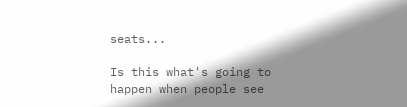seats...

Is this what's going to happen when people see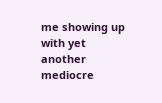me showing up with yet another mediocre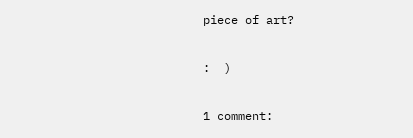piece of art?

:  )

1 comment: